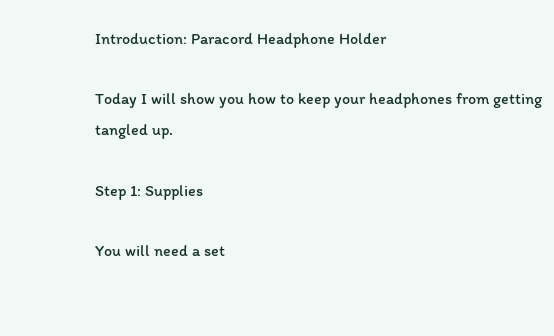Introduction: Paracord Headphone Holder

Today I will show you how to keep your headphones from getting tangled up.

Step 1: Supplies

You will need a set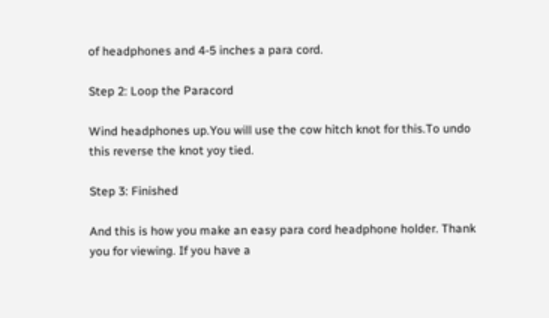of headphones and 4-5 inches a para cord.

Step 2: Loop the Paracord

Wind headphones up.You will use the cow hitch knot for this.To undo this reverse the knot yoy tied.

Step 3: Finished

And this is how you make an easy para cord headphone holder. Thank you for viewing. If you have a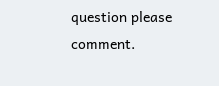question please comment.